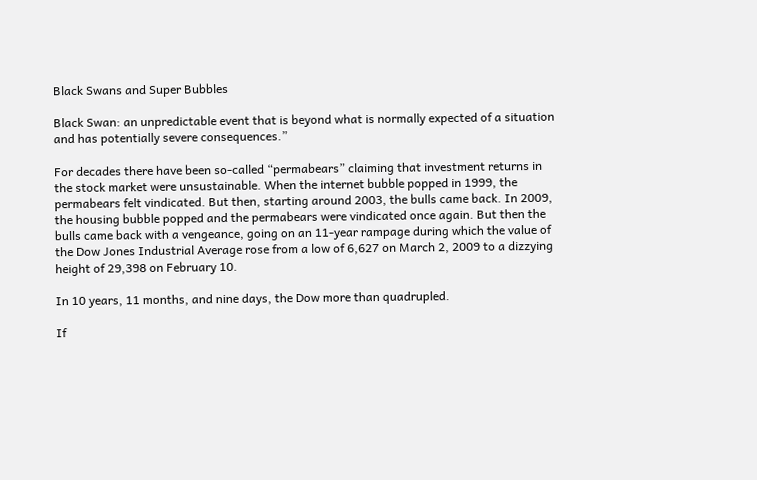Black Swans and Super Bubbles

Black Swan: an unpredictable event that is beyond what is normally expected of a situation and has potentially severe consequences.”

For decades there have been so-called “permabears” claiming that investment returns in the stock market were unsustainable. When the internet bubble popped in 1999, the permabears felt vindicated. But then, starting around 2003, the bulls came back. In 2009, the housing bubble popped and the permabears were vindicated once again. But then the bulls came back with a vengeance, going on an 11-year rampage during which the value of the Dow Jones Industrial Average rose from a low of 6,627 on March 2, 2009 to a dizzying height of 29,398 on February 10.

In 10 years, 11 months, and nine days, the Dow more than quadrupled.

If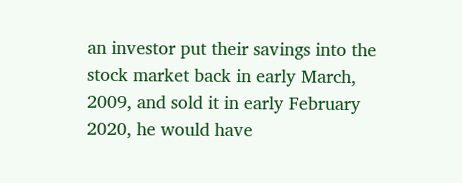an investor put their savings into the stock market back in early March, 2009, and sold it in early February 2020, he would have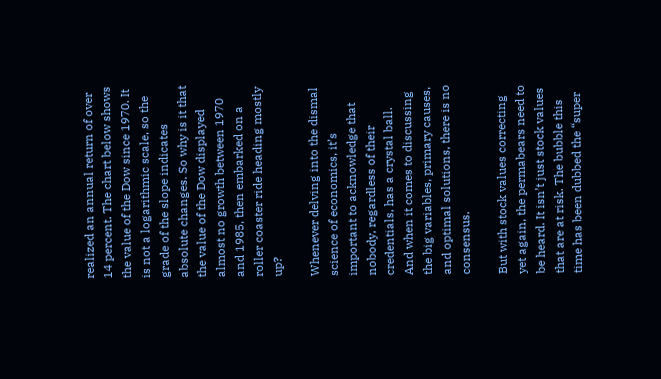realized an annual return of over 14 percent. The chart below shows the value of the Dow since 1970. It is not a logarithmic scale, so the grade of the slope indicates absolute changes. So why is it that the value of the Dow displayed almost no growth between 1970 and 1985, then embarked on a roller coaster ride heading mostly up?

Whenever delving into the dismal science of economics, it’s important to acknowledge that nobody, regardless of their credentials, has a crystal ball. And when it comes to discussing the big variables, primary causes, and optimal solutions, there is no consensus.

But with stock values correcting yet again, the permabears need to be heard. It isn’t just stock values that are at risk. The bubble this time has been dubbed the “super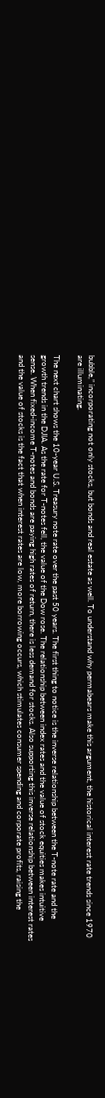bubble,” incorporating not only stocks, but bonds and real estate as well. To understand why permabears make this argument, the historical interest rate trends since 1970 are illuminating.

The next chart shows the 10-year U.S. Treasury note rate over the past 50 years. The first thing to notice is the inverse relationship between the T-note rate and the growth trends in the DJIA. As the rate for T-notes fell, the value of the Dow rose. The relationship between index rates and the value of stock equities makes intuitive sense. When fixed-income T-notes and bonds are paying high rates of return, there is less demand for stocks. Also supporting this inverse relationship between interest rates and the value of stocks is the fact that when interest rates are low, more borrowing occurs, which stimulates consumer spending and corporate profits, raising the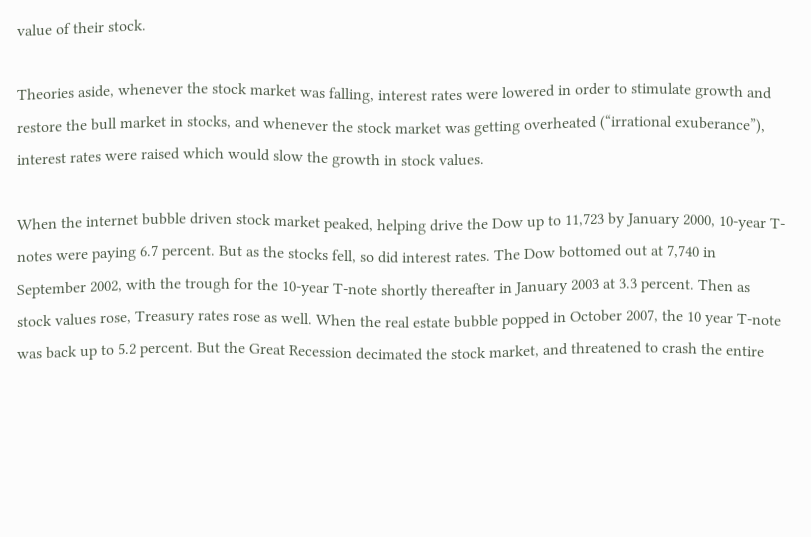value of their stock.

Theories aside, whenever the stock market was falling, interest rates were lowered in order to stimulate growth and restore the bull market in stocks, and whenever the stock market was getting overheated (“irrational exuberance”), interest rates were raised which would slow the growth in stock values.

When the internet bubble driven stock market peaked, helping drive the Dow up to 11,723 by January 2000, 10-year T-notes were paying 6.7 percent. But as the stocks fell, so did interest rates. The Dow bottomed out at 7,740 in September 2002, with the trough for the 10-year T-note shortly thereafter in January 2003 at 3.3 percent. Then as stock values rose, Treasury rates rose as well. When the real estate bubble popped in October 2007, the 10 year T-note was back up to 5.2 percent. But the Great Recession decimated the stock market, and threatened to crash the entire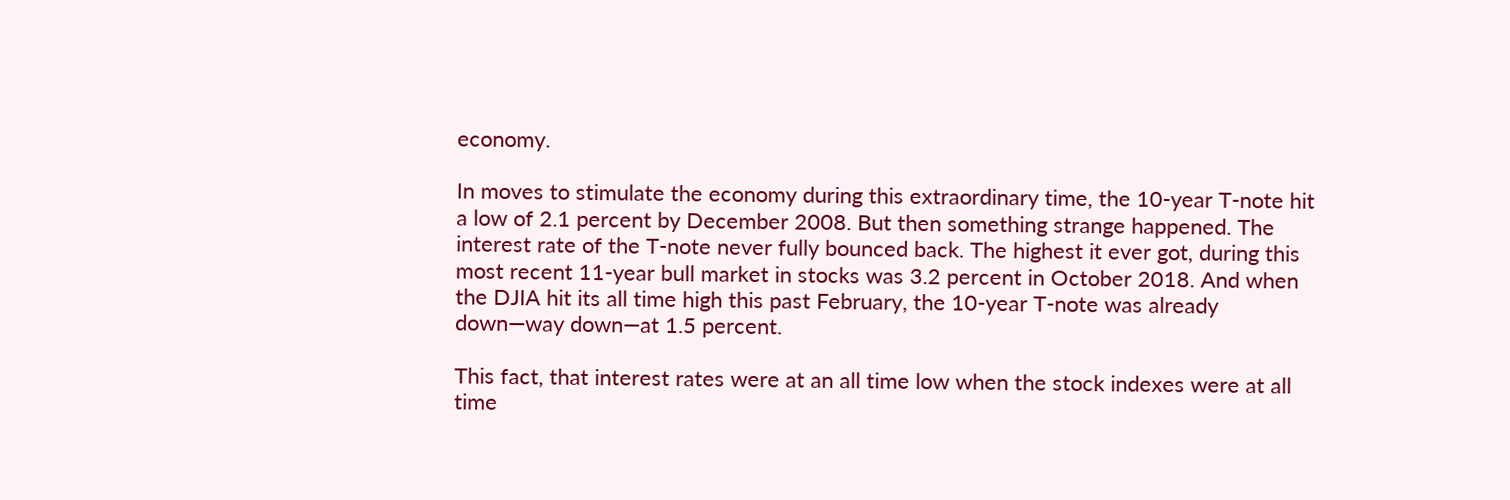economy.

In moves to stimulate the economy during this extraordinary time, the 10-year T-note hit a low of 2.1 percent by December 2008. But then something strange happened. The interest rate of the T-note never fully bounced back. The highest it ever got, during this most recent 11-year bull market in stocks was 3.2 percent in October 2018. And when the DJIA hit its all time high this past February, the 10-year T-note was already down—way down—at 1.5 percent.

This fact, that interest rates were at an all time low when the stock indexes were at all time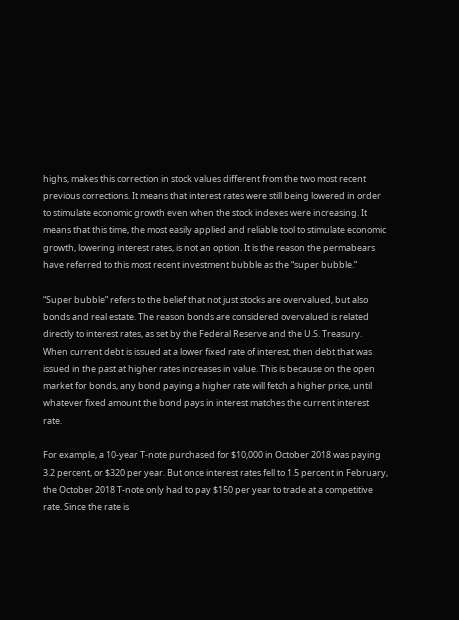highs, makes this correction in stock values different from the two most recent previous corrections. It means that interest rates were still being lowered in order to stimulate economic growth even when the stock indexes were increasing. It means that this time, the most easily applied and reliable tool to stimulate economic growth, lowering interest rates, is not an option. It is the reason the permabears have referred to this most recent investment bubble as the “super bubble.”

“Super bubble” refers to the belief that not just stocks are overvalued, but also bonds and real estate. The reason bonds are considered overvalued is related directly to interest rates, as set by the Federal Reserve and the U.S. Treasury. When current debt is issued at a lower fixed rate of interest, then debt that was issued in the past at higher rates increases in value. This is because on the open market for bonds, any bond paying a higher rate will fetch a higher price, until whatever fixed amount the bond pays in interest matches the current interest rate.

For example, a 10-year T-note purchased for $10,000 in October 2018 was paying 3.2 percent, or $320 per year. But once interest rates fell to 1.5 percent in February, the October 2018 T-note only had to pay $150 per year to trade at a competitive rate. Since the rate is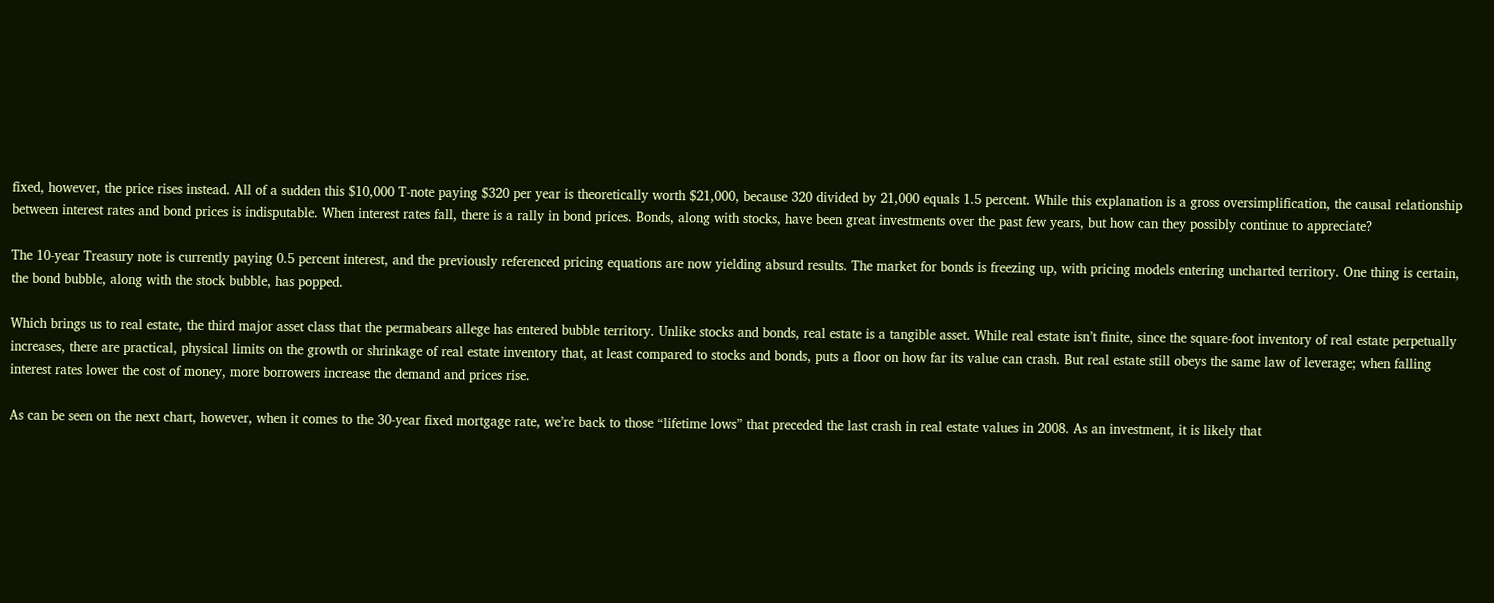fixed, however, the price rises instead. All of a sudden this $10,000 T-note paying $320 per year is theoretically worth $21,000, because 320 divided by 21,000 equals 1.5 percent. While this explanation is a gross oversimplification, the causal relationship between interest rates and bond prices is indisputable. When interest rates fall, there is a rally in bond prices. Bonds, along with stocks, have been great investments over the past few years, but how can they possibly continue to appreciate?

The 10-year Treasury note is currently paying 0.5 percent interest, and the previously referenced pricing equations are now yielding absurd results. The market for bonds is freezing up, with pricing models entering uncharted territory. One thing is certain, the bond bubble, along with the stock bubble, has popped.

Which brings us to real estate, the third major asset class that the permabears allege has entered bubble territory. Unlike stocks and bonds, real estate is a tangible asset. While real estate isn’t finite, since the square-foot inventory of real estate perpetually increases, there are practical, physical limits on the growth or shrinkage of real estate inventory that, at least compared to stocks and bonds, puts a floor on how far its value can crash. But real estate still obeys the same law of leverage; when falling interest rates lower the cost of money, more borrowers increase the demand and prices rise.

As can be seen on the next chart, however, when it comes to the 30-year fixed mortgage rate, we’re back to those “lifetime lows” that preceded the last crash in real estate values in 2008. As an investment, it is likely that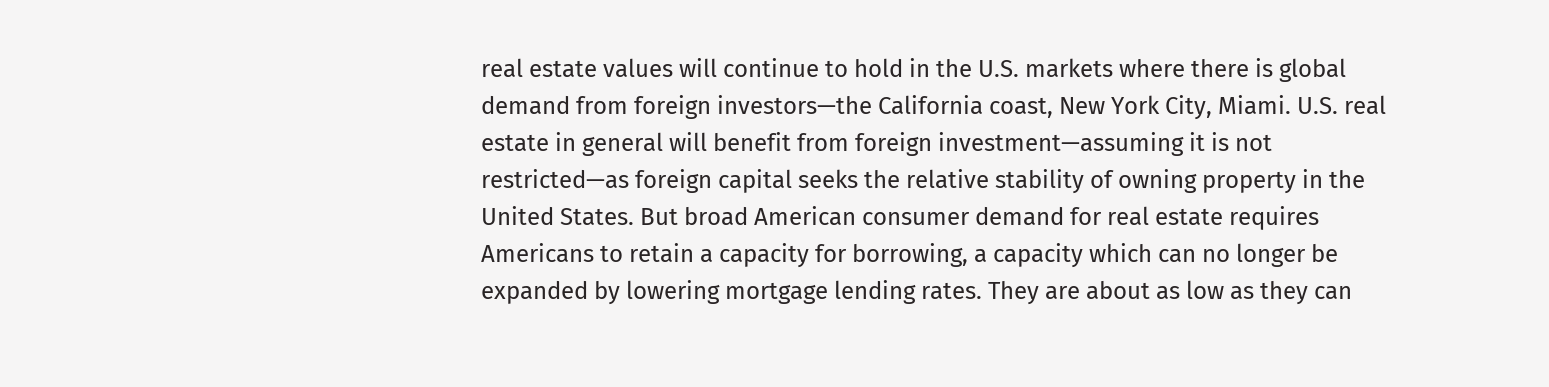real estate values will continue to hold in the U.S. markets where there is global demand from foreign investors—the California coast, New York City, Miami. U.S. real estate in general will benefit from foreign investment—assuming it is not restricted—as foreign capital seeks the relative stability of owning property in the United States. But broad American consumer demand for real estate requires Americans to retain a capacity for borrowing, a capacity which can no longer be expanded by lowering mortgage lending rates. They are about as low as they can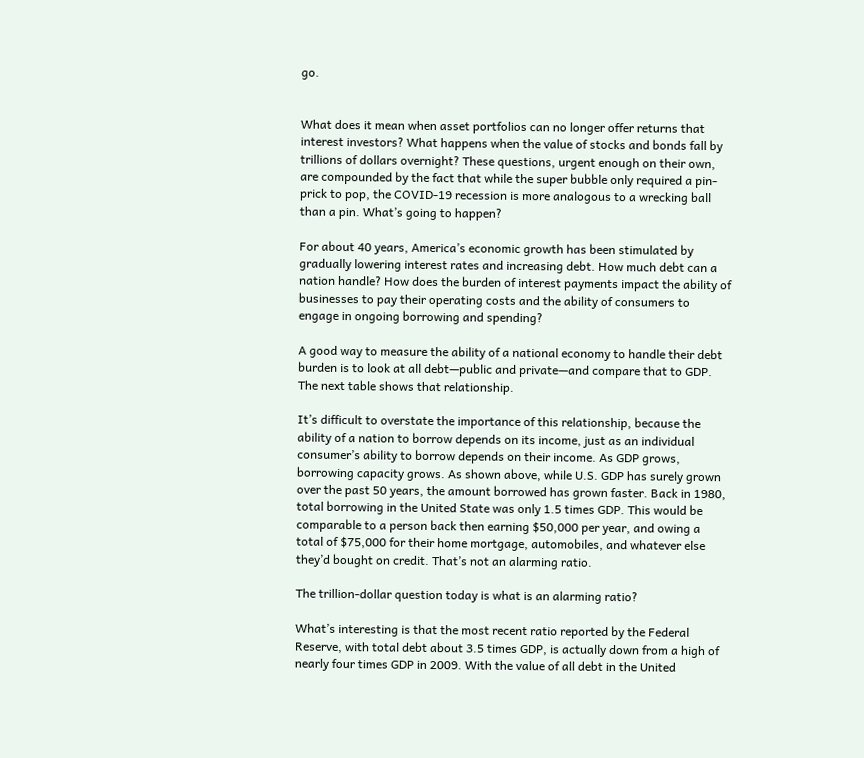go.


What does it mean when asset portfolios can no longer offer returns that interest investors? What happens when the value of stocks and bonds fall by trillions of dollars overnight? These questions, urgent enough on their own, are compounded by the fact that while the super bubble only required a pin-prick to pop, the COVID-19 recession is more analogous to a wrecking ball than a pin. What’s going to happen?

For about 40 years, America’s economic growth has been stimulated by gradually lowering interest rates and increasing debt. How much debt can a nation handle? How does the burden of interest payments impact the ability of businesses to pay their operating costs and the ability of consumers to engage in ongoing borrowing and spending?

A good way to measure the ability of a national economy to handle their debt burden is to look at all debt—public and private—and compare that to GDP. The next table shows that relationship.

It’s difficult to overstate the importance of this relationship, because the ability of a nation to borrow depends on its income, just as an individual consumer’s ability to borrow depends on their income. As GDP grows, borrowing capacity grows. As shown above, while U.S. GDP has surely grown over the past 50 years, the amount borrowed has grown faster. Back in 1980, total borrowing in the United State was only 1.5 times GDP. This would be comparable to a person back then earning $50,000 per year, and owing a total of $75,000 for their home mortgage, automobiles, and whatever else they’d bought on credit. That’s not an alarming ratio.

The trillion-dollar question today is what is an alarming ratio?

What’s interesting is that the most recent ratio reported by the Federal Reserve, with total debt about 3.5 times GDP, is actually down from a high of nearly four times GDP in 2009. With the value of all debt in the United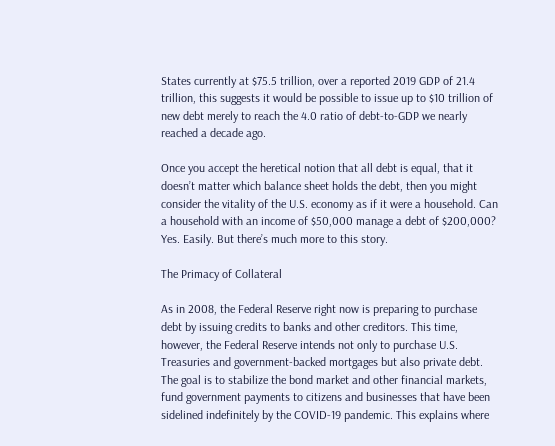States currently at $75.5 trillion, over a reported 2019 GDP of 21.4 trillion, this suggests it would be possible to issue up to $10 trillion of new debt merely to reach the 4.0 ratio of debt-to-GDP we nearly reached a decade ago.

Once you accept the heretical notion that all debt is equal, that it doesn’t matter which balance sheet holds the debt, then you might consider the vitality of the U.S. economy as if it were a household. Can a household with an income of $50,000 manage a debt of $200,000? Yes. Easily. But there’s much more to this story.

The Primacy of Collateral

As in 2008, the Federal Reserve right now is preparing to purchase debt by issuing credits to banks and other creditors. This time, however, the Federal Reserve intends not only to purchase U.S. Treasuries and government-backed mortgages but also private debt. The goal is to stabilize the bond market and other financial markets, fund government payments to citizens and businesses that have been sidelined indefinitely by the COVID-19 pandemic. This explains where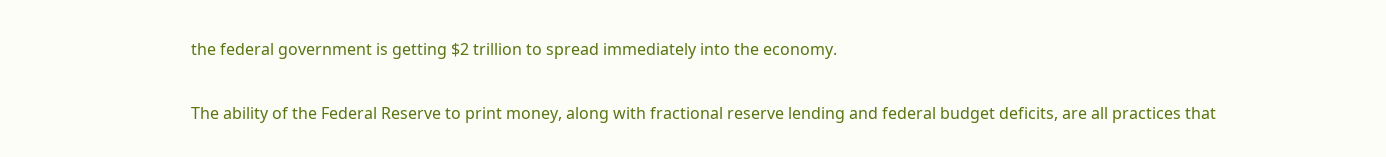the federal government is getting $2 trillion to spread immediately into the economy.

The ability of the Federal Reserve to print money, along with fractional reserve lending and federal budget deficits, are all practices that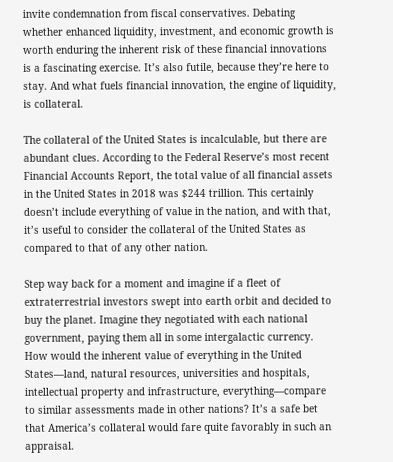invite condemnation from fiscal conservatives. Debating whether enhanced liquidity, investment, and economic growth is worth enduring the inherent risk of these financial innovations is a fascinating exercise. It’s also futile, because they’re here to stay. And what fuels financial innovation, the engine of liquidity, is collateral.

The collateral of the United States is incalculable, but there are abundant clues. According to the Federal Reserve’s most recent Financial Accounts Report, the total value of all financial assets in the United States in 2018 was $244 trillion. This certainly doesn’t include everything of value in the nation, and with that, it’s useful to consider the collateral of the United States as compared to that of any other nation.

Step way back for a moment and imagine if a fleet of extraterrestrial investors swept into earth orbit and decided to buy the planet. Imagine they negotiated with each national government, paying them all in some intergalactic currency. How would the inherent value of everything in the United States—land, natural resources, universities and hospitals, intellectual property and infrastructure, everything—compare to similar assessments made in other nations? It’s a safe bet that America’s collateral would fare quite favorably in such an appraisal.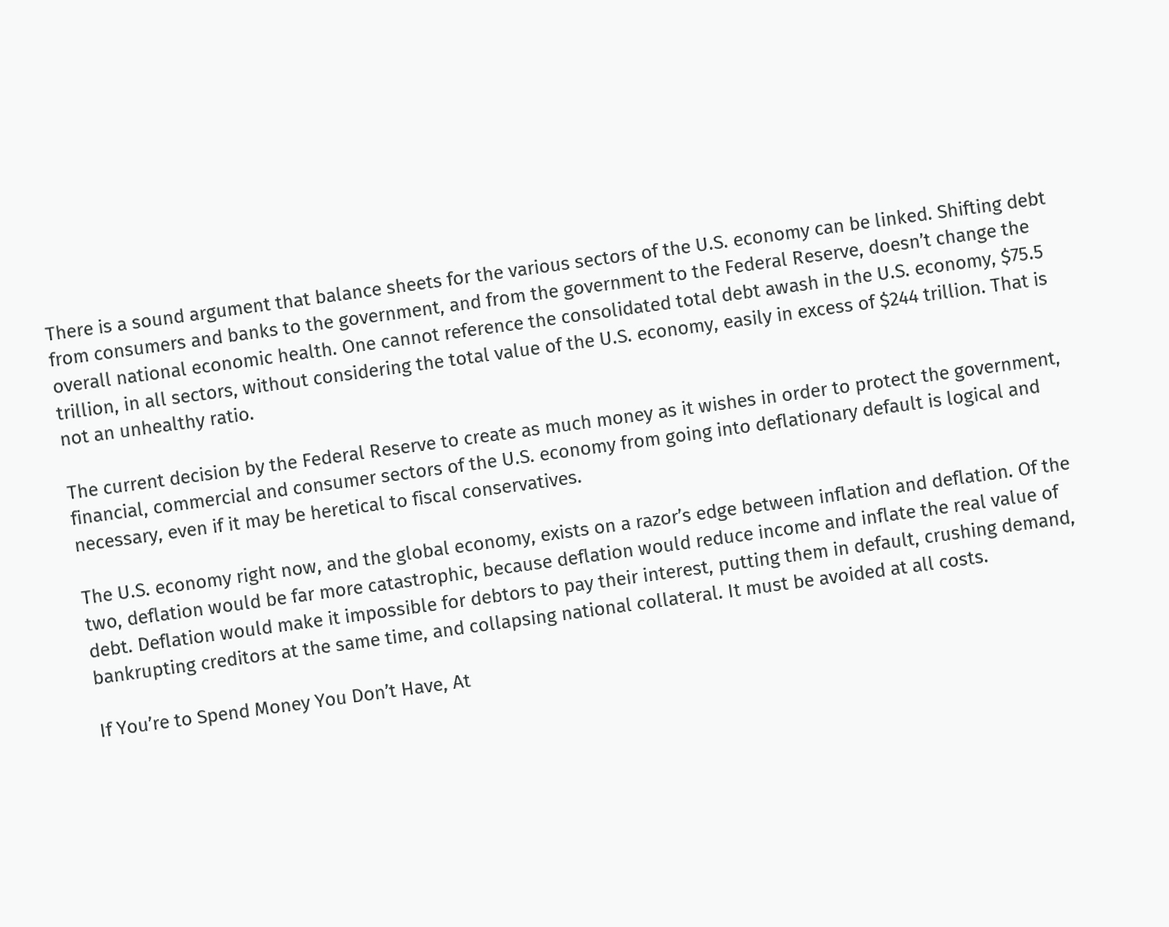There is a sound argument that balance sheets for the various sectors of the U.S. economy can be linked. Shifting debt from consumers and banks to the government, and from the government to the Federal Reserve, doesn’t change the overall national economic health. One cannot reference the consolidated total debt awash in the U.S. economy, $75.5 trillion, in all sectors, without considering the total value of the U.S. economy, easily in excess of $244 trillion. That is not an unhealthy ratio.

The current decision by the Federal Reserve to create as much money as it wishes in order to protect the government, financial, commercial and consumer sectors of the U.S. economy from going into deflationary default is logical and necessary, even if it may be heretical to fiscal conservatives.

The U.S. economy right now, and the global economy, exists on a razor’s edge between inflation and deflation. Of the two, deflation would be far more catastrophic, because deflation would reduce income and inflate the real value of debt. Deflation would make it impossible for debtors to pay their interest, putting them in default, crushing demand, bankrupting creditors at the same time, and collapsing national collateral. It must be avoided at all costs.

If You’re to Spend Money You Don’t Have, At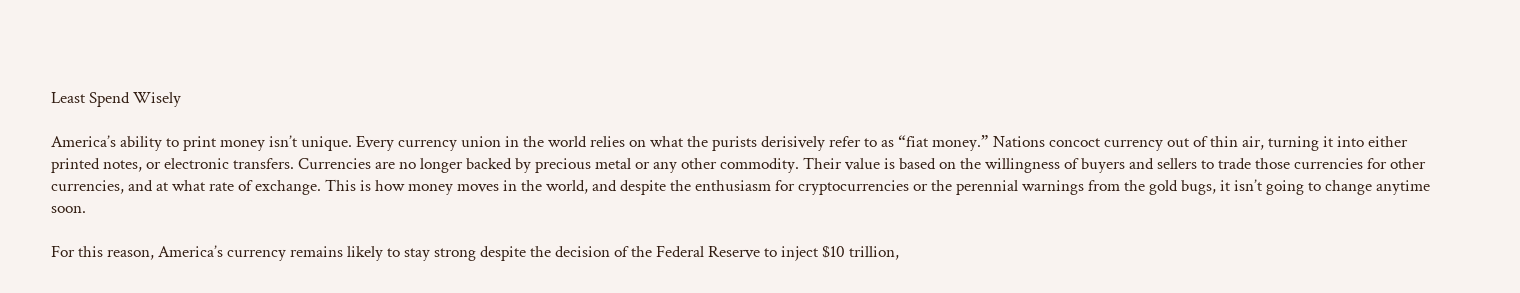Least Spend Wisely

America’s ability to print money isn’t unique. Every currency union in the world relies on what the purists derisively refer to as “fiat money.” Nations concoct currency out of thin air, turning it into either printed notes, or electronic transfers. Currencies are no longer backed by precious metal or any other commodity. Their value is based on the willingness of buyers and sellers to trade those currencies for other currencies, and at what rate of exchange. This is how money moves in the world, and despite the enthusiasm for cryptocurrencies or the perennial warnings from the gold bugs, it isn’t going to change anytime soon.

For this reason, America’s currency remains likely to stay strong despite the decision of the Federal Reserve to inject $10 trillion,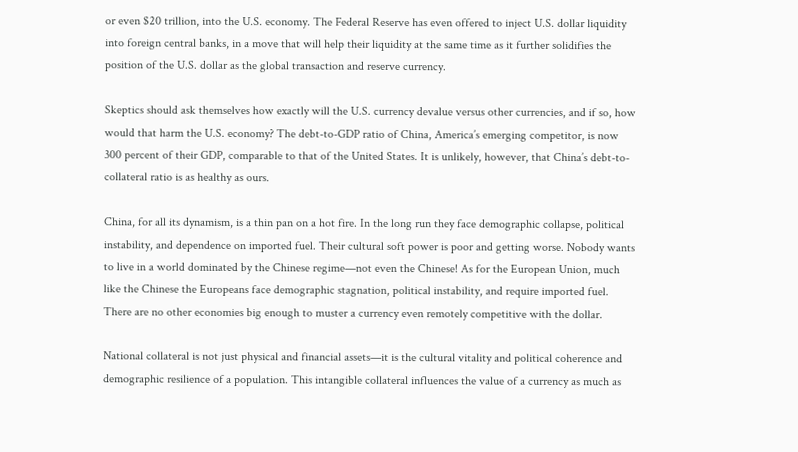or even $20 trillion, into the U.S. economy. The Federal Reserve has even offered to inject U.S. dollar liquidity into foreign central banks, in a move that will help their liquidity at the same time as it further solidifies the position of the U.S. dollar as the global transaction and reserve currency.

Skeptics should ask themselves how exactly will the U.S. currency devalue versus other currencies, and if so, how would that harm the U.S. economy? The debt-to-GDP ratio of China, America’s emerging competitor, is now 300 percent of their GDP, comparable to that of the United States. It is unlikely, however, that China’s debt-to-collateral ratio is as healthy as ours.

China, for all its dynamism, is a thin pan on a hot fire. In the long run they face demographic collapse, political instability, and dependence on imported fuel. Their cultural soft power is poor and getting worse. Nobody wants to live in a world dominated by the Chinese regime—not even the Chinese! As for the European Union, much like the Chinese the Europeans face demographic stagnation, political instability, and require imported fuel. There are no other economies big enough to muster a currency even remotely competitive with the dollar.

National collateral is not just physical and financial assets—it is the cultural vitality and political coherence and demographic resilience of a population. This intangible collateral influences the value of a currency as much as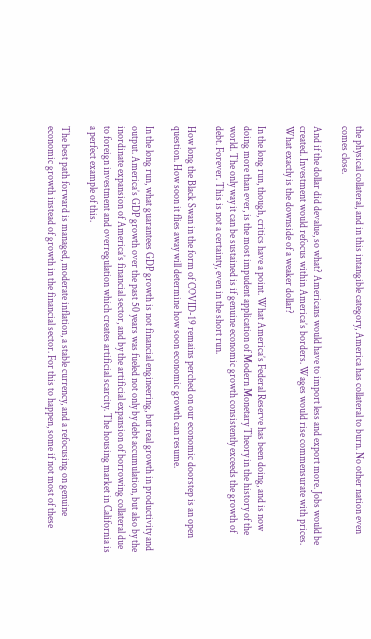the physical collateral, and in this intangible category, America has collateral to burn. No other nation even comes close.

And if the dollar did devalue, so what? Americans would have to import less and export more. Jobs would be created. Investment would refocus within America’s borders. Wages would rise commensurate with prices. What exactly is the downside of a weaker dollar?

In the long run, though, critics have a point. What America’s Federal Reserve has been doing, and is now doing more than ever, is the most impudent application of Modern Monetary Theory in the history of the world. The only way it can be sustained is if genuine economic growth consistently exceeds the growth of debt. Forever. This is not a certainty, even in the short run.

How long the Black Swan in the form of COVID-19 remains perched on our economic doorstep is an open question. How soon it flies away will determine how soon economic growth can resume.

In the long run, what guarantees GDP growth is not financial engineering, but real growth in productivity and output. America’s GDP growth over the past 50 years was fueled not only by debt accumulation, but also by the inordinate expansion of America’s financial sector, and by the artificial expansion of borrowing collateral due to foreign investment and overregulation which creates artificial scarcity. The housing market in California is a perfect example of this.

The best path forward is managed, moderate inflation, a stable currency, and a refocusing on genuine economic growth instead of growth in the financial sector. For this to happen, some if not most of these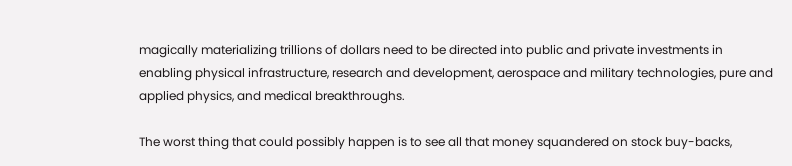magically materializing trillions of dollars need to be directed into public and private investments in enabling physical infrastructure, research and development, aerospace and military technologies, pure and applied physics, and medical breakthroughs.

The worst thing that could possibly happen is to see all that money squandered on stock buy-backs,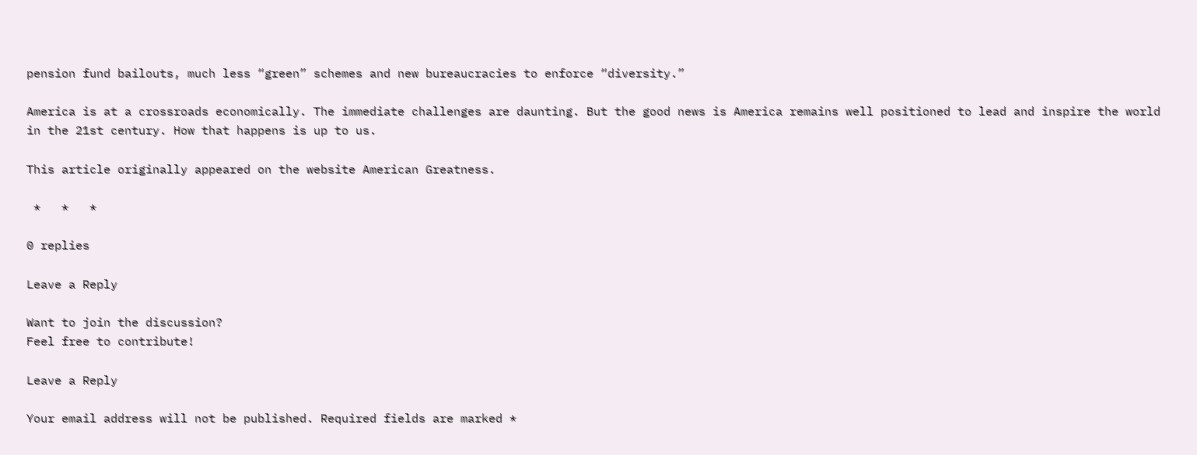pension fund bailouts, much less “green” schemes and new bureaucracies to enforce “diversity.”

America is at a crossroads economically. The immediate challenges are daunting. But the good news is America remains well positioned to lead and inspire the world in the 21st century. How that happens is up to us.

This article originally appeared on the website American Greatness.

 *   *   *

0 replies

Leave a Reply

Want to join the discussion?
Feel free to contribute!

Leave a Reply

Your email address will not be published. Required fields are marked *